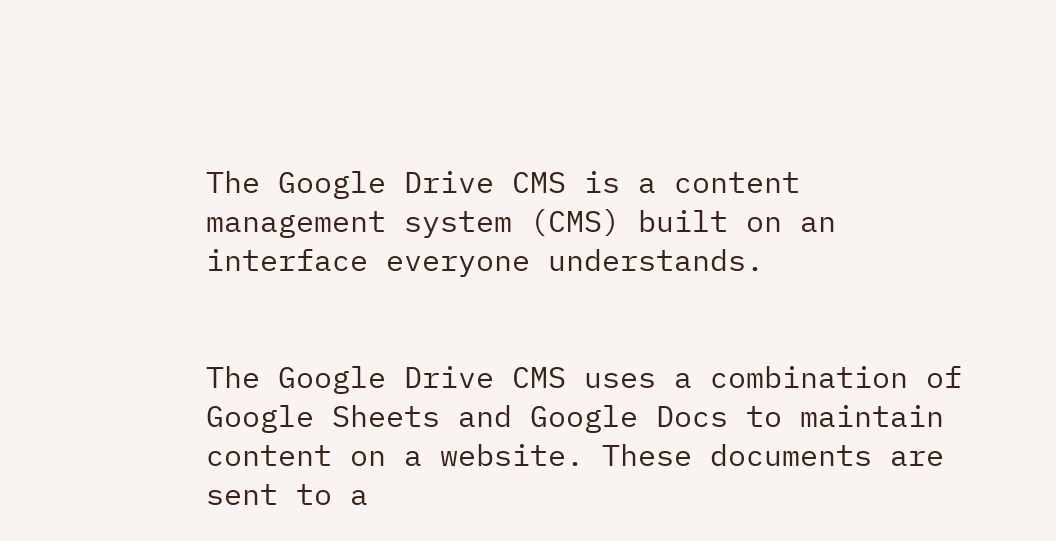The Google Drive CMS is a content management system (CMS) built on an interface everyone understands.


The Google Drive CMS uses a combination of Google Sheets and Google Docs to maintain content on a website. These documents are sent to a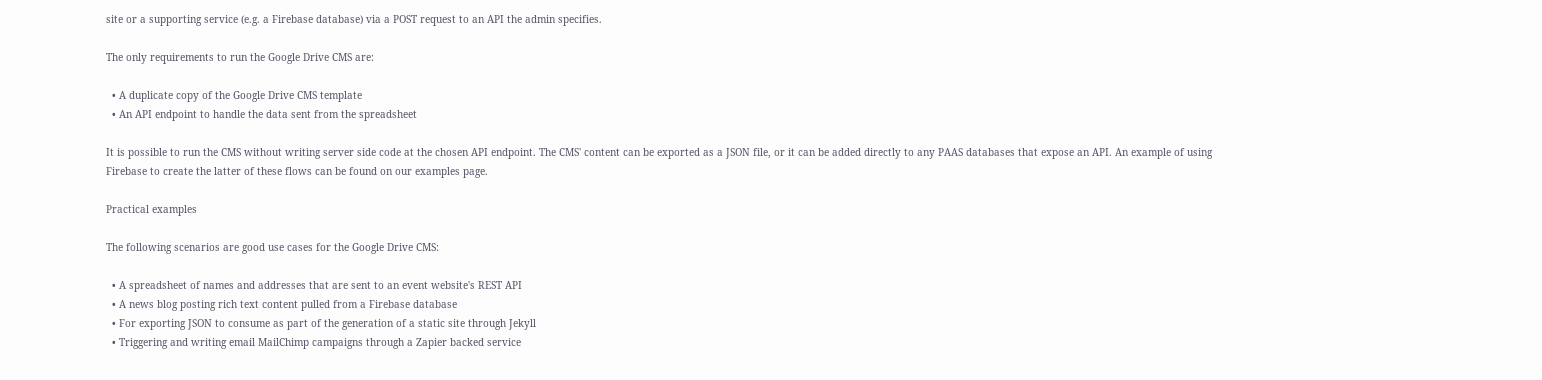site or a supporting service (e.g. a Firebase database) via a POST request to an API the admin specifies.

The only requirements to run the Google Drive CMS are:

  • A duplicate copy of the Google Drive CMS template
  • An API endpoint to handle the data sent from the spreadsheet

It is possible to run the CMS without writing server side code at the chosen API endpoint. The CMS' content can be exported as a JSON file, or it can be added directly to any PAAS databases that expose an API. An example of using Firebase to create the latter of these flows can be found on our examples page.

Practical examples

The following scenarios are good use cases for the Google Drive CMS:

  • A spreadsheet of names and addresses that are sent to an event website's REST API
  • A news blog posting rich text content pulled from a Firebase database
  • For exporting JSON to consume as part of the generation of a static site through Jekyll
  • Triggering and writing email MailChimp campaigns through a Zapier backed service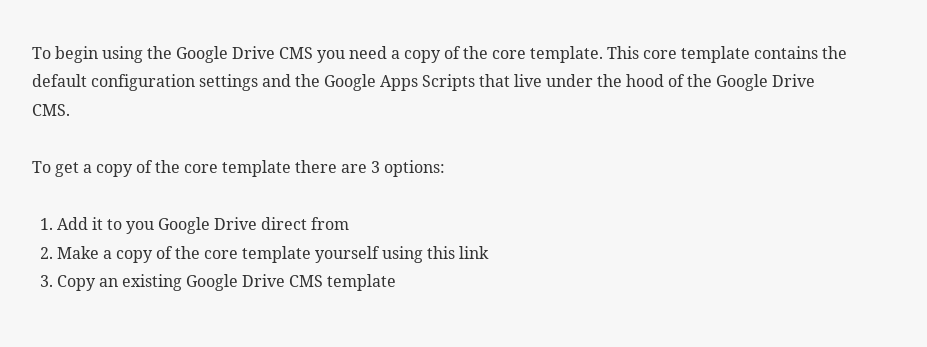To begin using the Google Drive CMS you need a copy of the core template. This core template contains the default configuration settings and the Google Apps Scripts that live under the hood of the Google Drive CMS.

To get a copy of the core template there are 3 options:

  1. Add it to you Google Drive direct from
  2. Make a copy of the core template yourself using this link
  3. Copy an existing Google Drive CMS template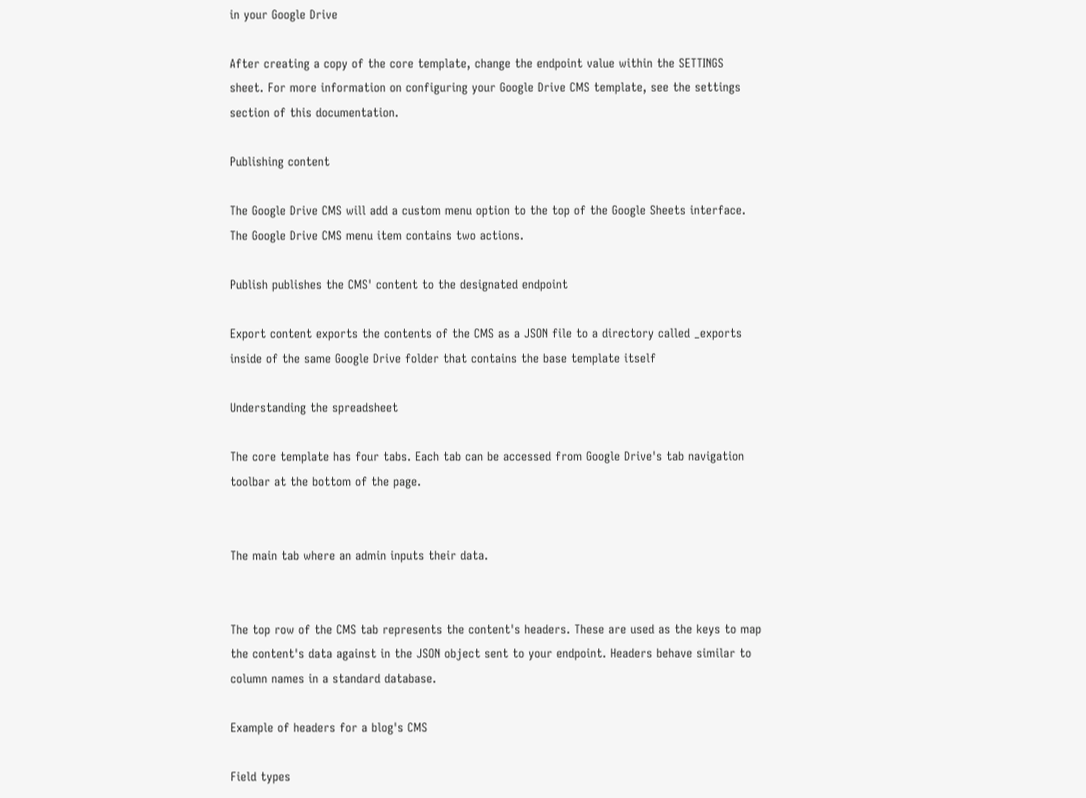in your Google Drive

After creating a copy of the core template, change the endpoint value within the SETTINGS sheet. For more information on configuring your Google Drive CMS template, see the settings section of this documentation.

Publishing content

The Google Drive CMS will add a custom menu option to the top of the Google Sheets interface. The Google Drive CMS menu item contains two actions.

Publish publishes the CMS' content to the designated endpoint

Export content exports the contents of the CMS as a JSON file to a directory called _exports inside of the same Google Drive folder that contains the base template itself

Understanding the spreadsheet

The core template has four tabs. Each tab can be accessed from Google Drive's tab navigation toolbar at the bottom of the page.


The main tab where an admin inputs their data.


The top row of the CMS tab represents the content's headers. These are used as the keys to map the content's data against in the JSON object sent to your endpoint. Headers behave similar to column names in a standard database.

Example of headers for a blog's CMS

Field types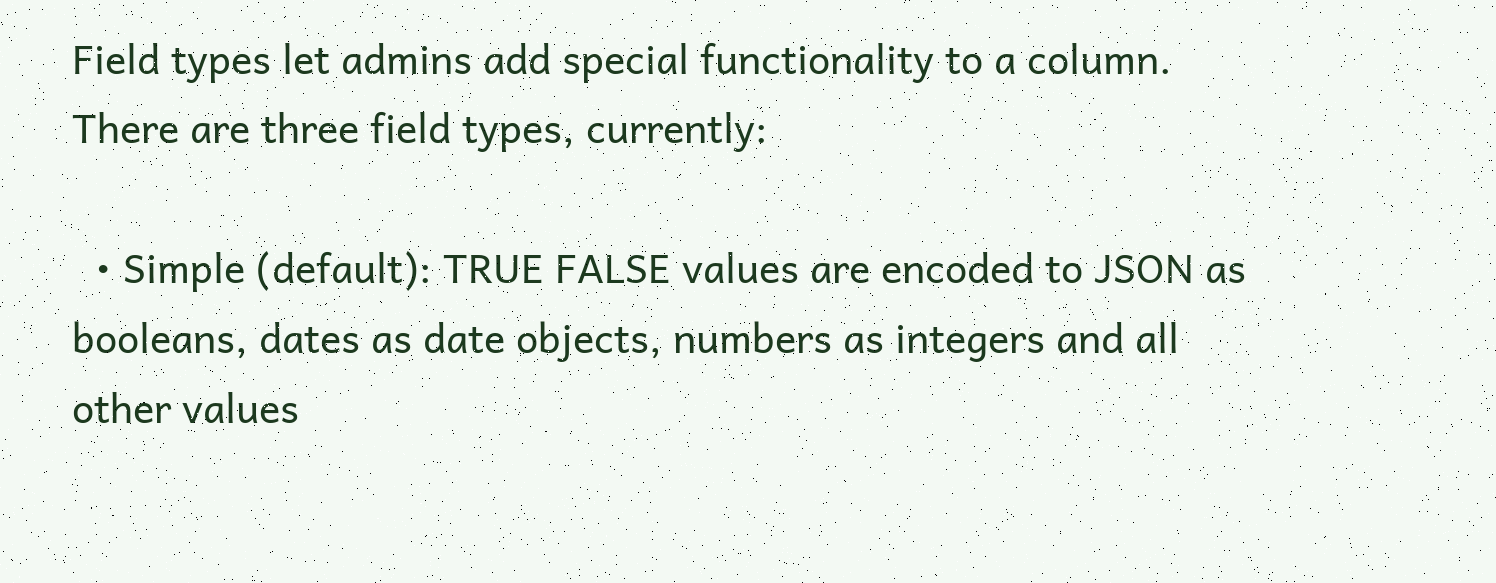Field types let admins add special functionality to a column. There are three field types, currently:

  • Simple (default): TRUE FALSE values are encoded to JSON as booleans, dates as date objects, numbers as integers and all other values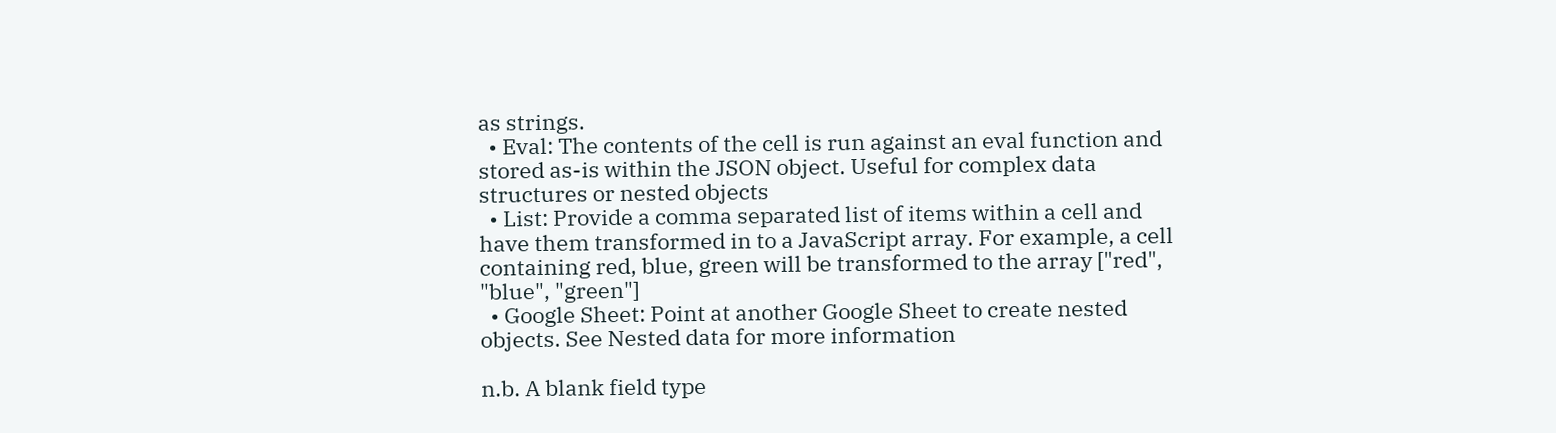as strings.
  • Eval: The contents of the cell is run against an eval function and stored as-is within the JSON object. Useful for complex data structures or nested objects
  • List: Provide a comma separated list of items within a cell and have them transformed in to a JavaScript array. For example, a cell containing red, blue, green will be transformed to the array ["red", "blue", "green"]
  • Google Sheet: Point at another Google Sheet to create nested objects. See Nested data for more information

n.b. A blank field type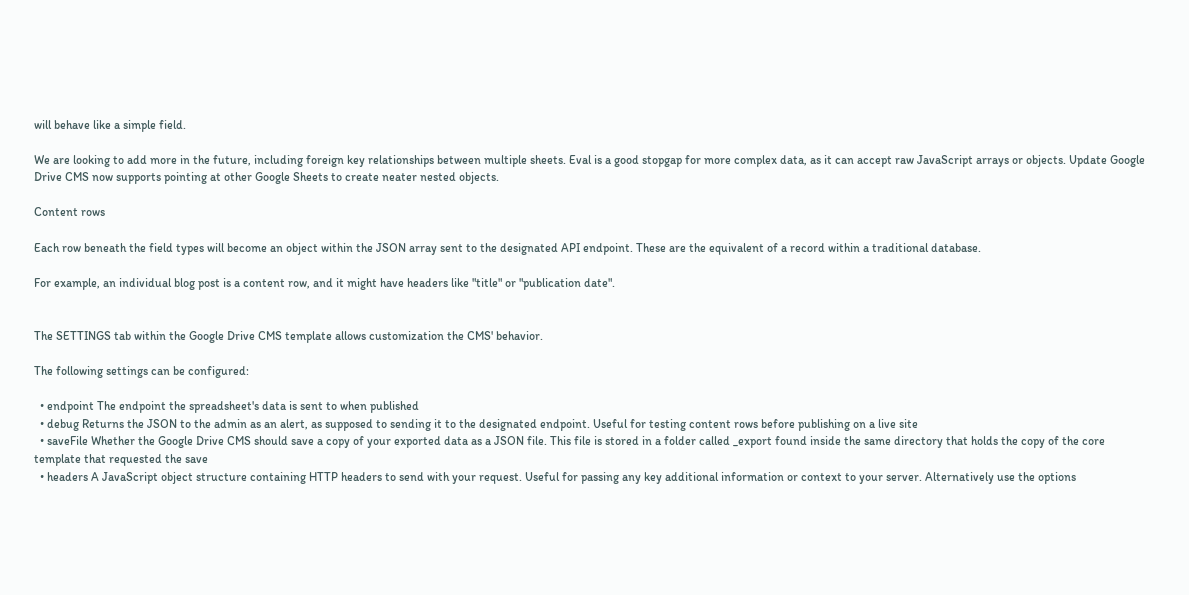will behave like a simple field.

We are looking to add more in the future, including foreign key relationships between multiple sheets. Eval is a good stopgap for more complex data, as it can accept raw JavaScript arrays or objects. Update Google Drive CMS now supports pointing at other Google Sheets to create neater nested objects.

Content rows

Each row beneath the field types will become an object within the JSON array sent to the designated API endpoint. These are the equivalent of a record within a traditional database.

For example, an individual blog post is a content row, and it might have headers like "title" or "publication date".


The SETTINGS tab within the Google Drive CMS template allows customization the CMS' behavior.

The following settings can be configured:

  • endpoint The endpoint the spreadsheet's data is sent to when published
  • debug Returns the JSON to the admin as an alert, as supposed to sending it to the designated endpoint. Useful for testing content rows before publishing on a live site
  • saveFile Whether the Google Drive CMS should save a copy of your exported data as a JSON file. This file is stored in a folder called _export found inside the same directory that holds the copy of the core template that requested the save
  • headers A JavaScript object structure containing HTTP headers to send with your request. Useful for passing any key additional information or context to your server. Alternatively use the options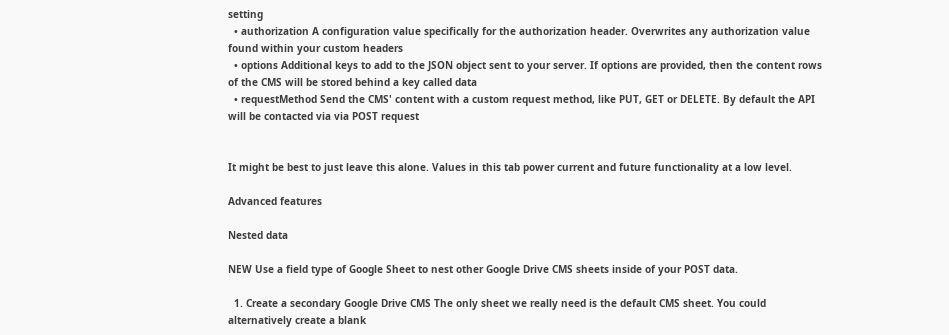setting
  • authorization A configuration value specifically for the authorization header. Overwrites any authorization value found within your custom headers
  • options Additional keys to add to the JSON object sent to your server. If options are provided, then the content rows of the CMS will be stored behind a key called data
  • requestMethod Send the CMS' content with a custom request method, like PUT, GET or DELETE. By default the API will be contacted via via POST request


It might be best to just leave this alone. Values in this tab power current and future functionality at a low level.

Advanced features

Nested data

NEW Use a field type of Google Sheet to nest other Google Drive CMS sheets inside of your POST data.

  1. Create a secondary Google Drive CMS The only sheet we really need is the default CMS sheet. You could alternatively create a blank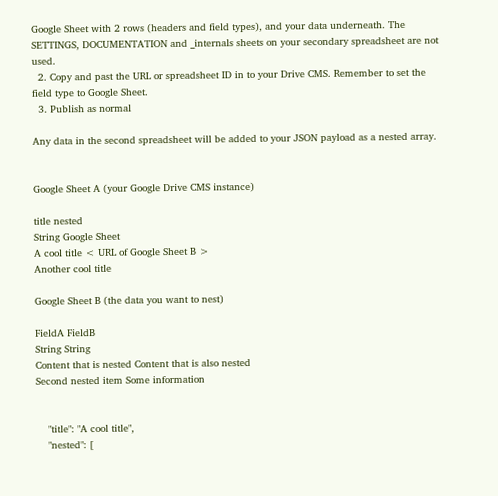Google Sheet with 2 rows (headers and field types), and your data underneath. The SETTINGS, DOCUMENTATION and _internals sheets on your secondary spreadsheet are not used.
  2. Copy and past the URL or spreadsheet ID in to your Drive CMS. Remember to set the field type to Google Sheet.
  3. Publish as normal

Any data in the second spreadsheet will be added to your JSON payload as a nested array.


Google Sheet A (your Google Drive CMS instance)

title nested
String Google Sheet
A cool title < URL of Google Sheet B >
Another cool title

Google Sheet B (the data you want to nest)

FieldA FieldB
String String
Content that is nested Content that is also nested
Second nested item Some information


    "title": "A cool title",
    "nested": [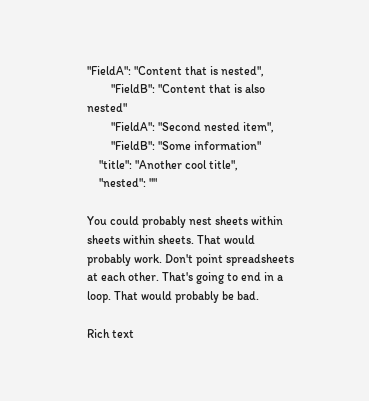"FieldA": "Content that is nested",
        "FieldB": "Content that is also nested"
        "FieldA": "Second nested item",
        "FieldB": "Some information"
    "title": "Another cool title",
    "nested": ""

You could probably nest sheets within sheets within sheets. That would probably work. Don't point spreadsheets at each other. That's going to end in a loop. That would probably be bad.

Rich text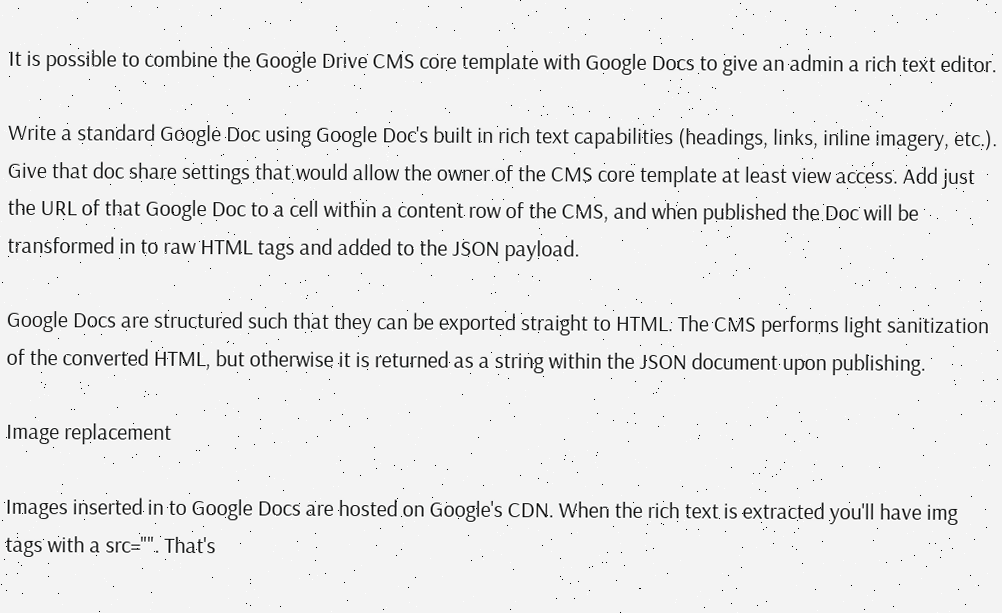It is possible to combine the Google Drive CMS core template with Google Docs to give an admin a rich text editor.

Write a standard Google Doc using Google Doc's built in rich text capabilities (headings, links, inline imagery, etc.). Give that doc share settings that would allow the owner of the CMS core template at least view access. Add just the URL of that Google Doc to a cell within a content row of the CMS, and when published the Doc will be transformed in to raw HTML tags and added to the JSON payload.

Google Docs are structured such that they can be exported straight to HTML. The CMS performs light sanitization of the converted HTML, but otherwise it is returned as a string within the JSON document upon publishing.

Image replacement

Images inserted in to Google Docs are hosted on Google's CDN. When the rich text is extracted you'll have img tags with a src="". That's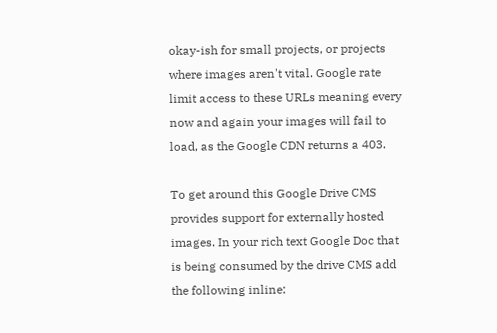okay-ish for small projects, or projects where images aren't vital. Google rate limit access to these URLs meaning every now and again your images will fail to load, as the Google CDN returns a 403.

To get around this Google Drive CMS provides support for externally hosted images. In your rich text Google Doc that is being consumed by the drive CMS add the following inline: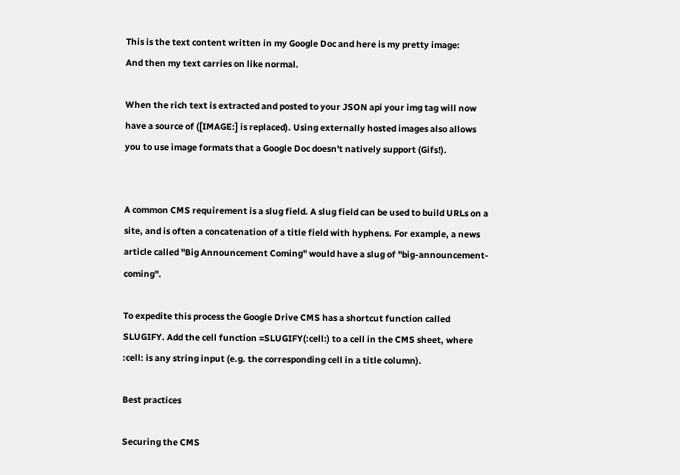This is the text content written in my Google Doc and here is my pretty image:
And then my text carries on like normal.

When the rich text is extracted and posted to your JSON api your img tag will now have a source of ([IMAGE:] is replaced). Using externally hosted images also allows you to use image formats that a Google Doc doesn't natively support (Gifs!).


A common CMS requirement is a slug field. A slug field can be used to build URLs on a site, and is often a concatenation of a title field with hyphens. For example, a news article called "Big Announcement Coming" would have a slug of "big-announcement-coming".

To expedite this process the Google Drive CMS has a shortcut function called SLUGIFY. Add the cell function =SLUGIFY(:cell:) to a cell in the CMS sheet, where :cell: is any string input (e.g. the corresponding cell in a title column).

Best practices

Securing the CMS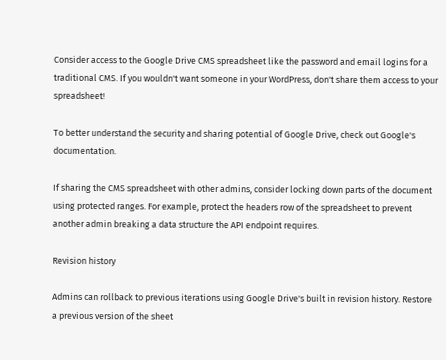Consider access to the Google Drive CMS spreadsheet like the password and email logins for a traditional CMS. If you wouldn't want someone in your WordPress, don't share them access to your spreadsheet!

To better understand the security and sharing potential of Google Drive, check out Google's documentation.

If sharing the CMS spreadsheet with other admins, consider locking down parts of the document using protected ranges. For example, protect the headers row of the spreadsheet to prevent another admin breaking a data structure the API endpoint requires.

Revision history

Admins can rollback to previous iterations using Google Drive's built in revision history. Restore a previous version of the sheet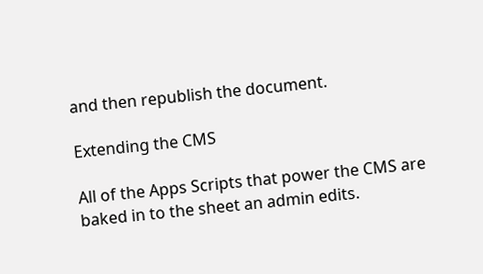and then republish the document.

Extending the CMS

All of the Apps Scripts that power the CMS are baked in to the sheet an admin edits.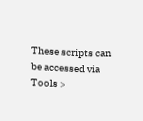These scripts can be accessed via Tools >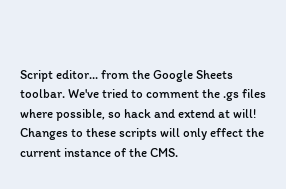Script editor... from the Google Sheets toolbar. We've tried to comment the .gs files where possible, so hack and extend at will! Changes to these scripts will only effect the current instance of the CMS.